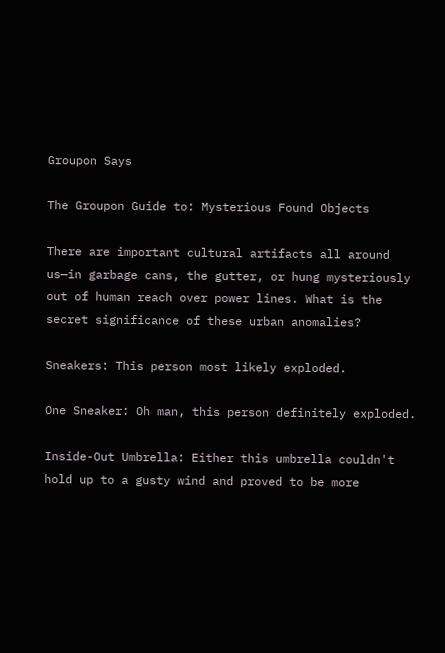Groupon Says

The Groupon Guide to: Mysterious Found Objects

There are important cultural artifacts all around us—in garbage cans, the gutter, or hung mysteriously out of human reach over power lines. What is the secret significance of these urban anomalies?

Sneakers: This person most likely exploded.

One Sneaker: Oh man, this person definitely exploded.

Inside-Out Umbrella: Either this umbrella couldn't hold up to a gusty wind and proved to be more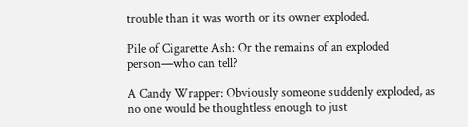trouble than it was worth or its owner exploded.

Pile of Cigarette Ash: Or the remains of an exploded person—who can tell?

A Candy Wrapper: Obviously someone suddenly exploded, as no one would be thoughtless enough to just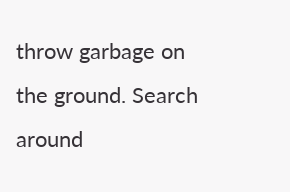throw garbage on the ground. Search around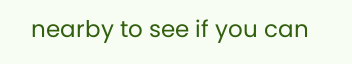nearby to see if you can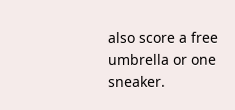also score a free umbrella or one sneaker.